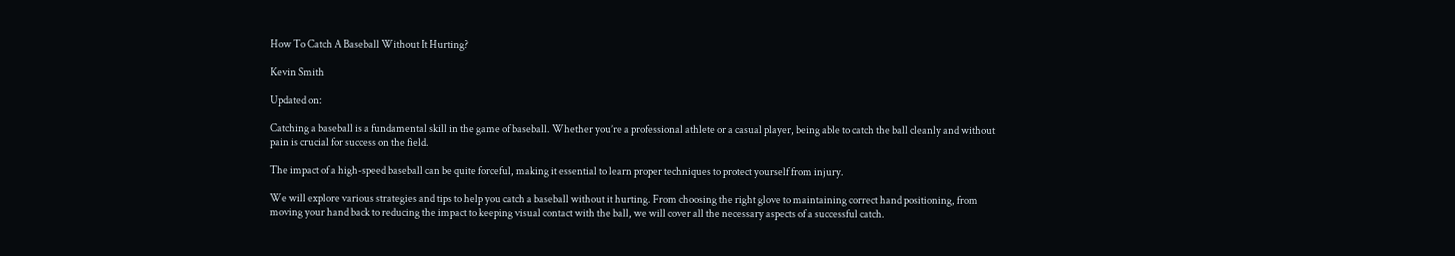How To Catch A Baseball Without It Hurting?

Kevin Smith

Updated on:

Catching a baseball is a fundamental skill in the game of baseball. Whether you’re a professional athlete or a casual player, being able to catch the ball cleanly and without pain is crucial for success on the field.

The impact of a high-speed baseball can be quite forceful, making it essential to learn proper techniques to protect yourself from injury.

We will explore various strategies and tips to help you catch a baseball without it hurting. From choosing the right glove to maintaining correct hand positioning, from moving your hand back to reducing the impact to keeping visual contact with the ball, we will cover all the necessary aspects of a successful catch.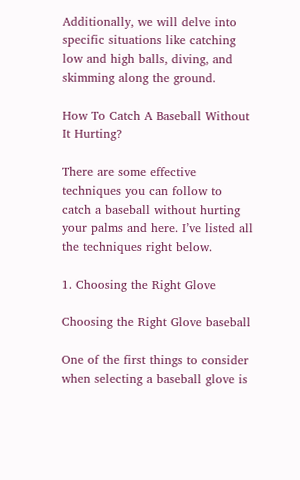Additionally, we will delve into specific situations like catching low and high balls, diving, and skimming along the ground.

How To Catch A Baseball Without It Hurting?

There are some effective techniques you can follow to catch a baseball without hurting your palms and here. I’ve listed all the techniques right below.

1. Choosing the Right Glove

Choosing the Right Glove baseball

One of the first things to consider when selecting a baseball glove is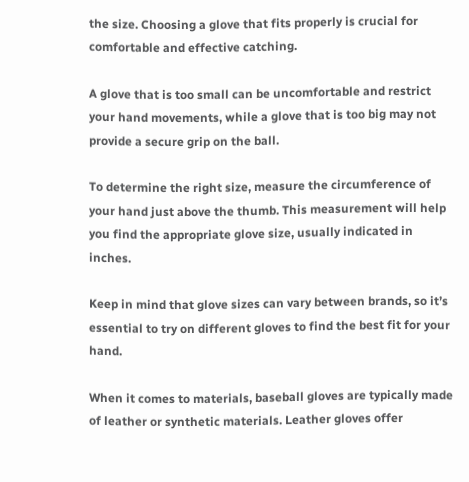the size. Choosing a glove that fits properly is crucial for comfortable and effective catching.

A glove that is too small can be uncomfortable and restrict your hand movements, while a glove that is too big may not provide a secure grip on the ball.

To determine the right size, measure the circumference of your hand just above the thumb. This measurement will help you find the appropriate glove size, usually indicated in inches.

Keep in mind that glove sizes can vary between brands, so it’s essential to try on different gloves to find the best fit for your hand.

When it comes to materials, baseball gloves are typically made of leather or synthetic materials. Leather gloves offer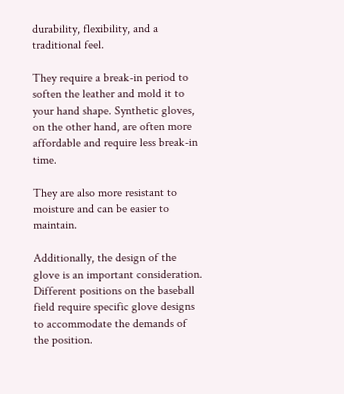durability, flexibility, and a traditional feel.

They require a break-in period to soften the leather and mold it to your hand shape. Synthetic gloves, on the other hand, are often more affordable and require less break-in time.

They are also more resistant to moisture and can be easier to maintain.

Additionally, the design of the glove is an important consideration. Different positions on the baseball field require specific glove designs to accommodate the demands of the position.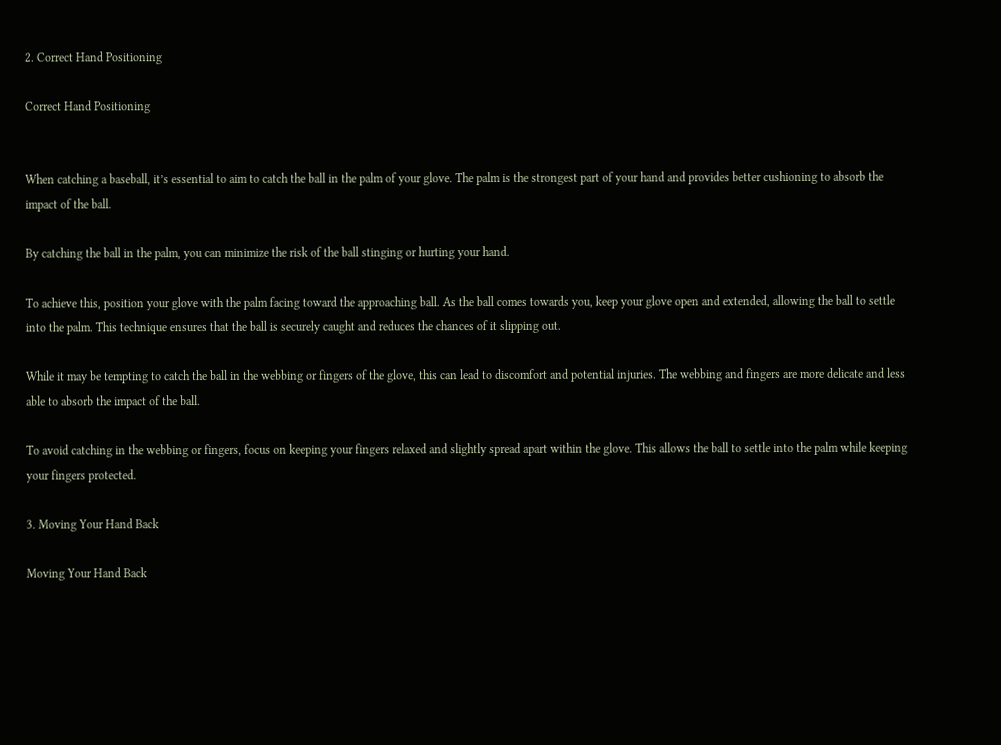2. Correct Hand Positioning

Correct Hand Positioning


When catching a baseball, it’s essential to aim to catch the ball in the palm of your glove. The palm is the strongest part of your hand and provides better cushioning to absorb the impact of the ball.

By catching the ball in the palm, you can minimize the risk of the ball stinging or hurting your hand.

To achieve this, position your glove with the palm facing toward the approaching ball. As the ball comes towards you, keep your glove open and extended, allowing the ball to settle into the palm. This technique ensures that the ball is securely caught and reduces the chances of it slipping out.

While it may be tempting to catch the ball in the webbing or fingers of the glove, this can lead to discomfort and potential injuries. The webbing and fingers are more delicate and less able to absorb the impact of the ball.

To avoid catching in the webbing or fingers, focus on keeping your fingers relaxed and slightly spread apart within the glove. This allows the ball to settle into the palm while keeping your fingers protected.

3. Moving Your Hand Back

Moving Your Hand Back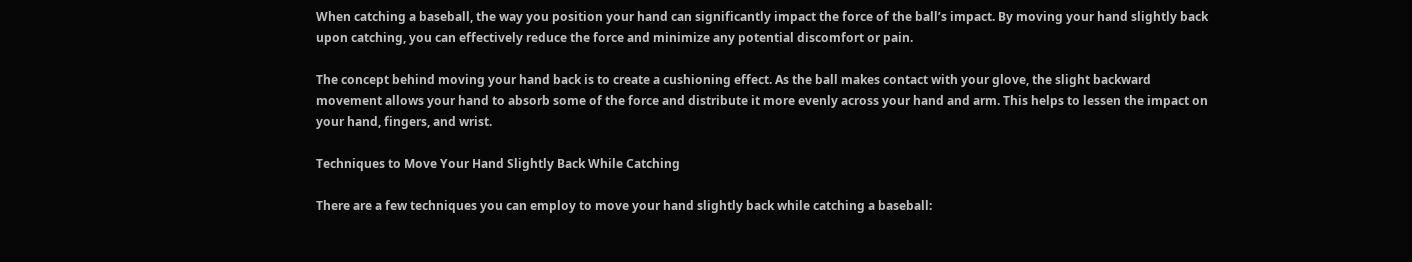When catching a baseball, the way you position your hand can significantly impact the force of the ball’s impact. By moving your hand slightly back upon catching, you can effectively reduce the force and minimize any potential discomfort or pain.

The concept behind moving your hand back is to create a cushioning effect. As the ball makes contact with your glove, the slight backward movement allows your hand to absorb some of the force and distribute it more evenly across your hand and arm. This helps to lessen the impact on your hand, fingers, and wrist.

Techniques to Move Your Hand Slightly Back While Catching

There are a few techniques you can employ to move your hand slightly back while catching a baseball: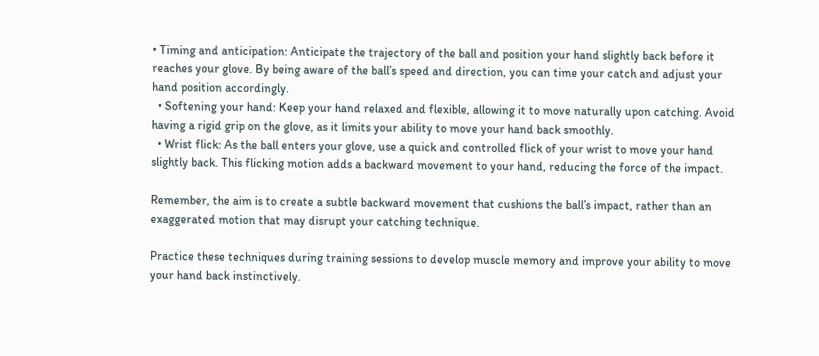• Timing and anticipation: Anticipate the trajectory of the ball and position your hand slightly back before it reaches your glove. By being aware of the ball’s speed and direction, you can time your catch and adjust your hand position accordingly.
  • Softening your hand: Keep your hand relaxed and flexible, allowing it to move naturally upon catching. Avoid having a rigid grip on the glove, as it limits your ability to move your hand back smoothly.
  • Wrist flick: As the ball enters your glove, use a quick and controlled flick of your wrist to move your hand slightly back. This flicking motion adds a backward movement to your hand, reducing the force of the impact.

Remember, the aim is to create a subtle backward movement that cushions the ball’s impact, rather than an exaggerated motion that may disrupt your catching technique.

Practice these techniques during training sessions to develop muscle memory and improve your ability to move your hand back instinctively.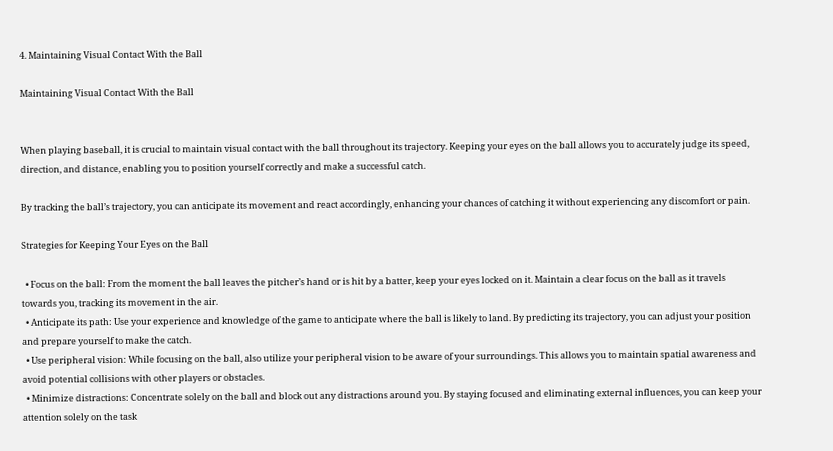4. Maintaining Visual Contact With the Ball

Maintaining Visual Contact With the Ball


When playing baseball, it is crucial to maintain visual contact with the ball throughout its trajectory. Keeping your eyes on the ball allows you to accurately judge its speed, direction, and distance, enabling you to position yourself correctly and make a successful catch.

By tracking the ball’s trajectory, you can anticipate its movement and react accordingly, enhancing your chances of catching it without experiencing any discomfort or pain.

Strategies for Keeping Your Eyes on the Ball

  • Focus on the ball: From the moment the ball leaves the pitcher’s hand or is hit by a batter, keep your eyes locked on it. Maintain a clear focus on the ball as it travels towards you, tracking its movement in the air.
  • Anticipate its path: Use your experience and knowledge of the game to anticipate where the ball is likely to land. By predicting its trajectory, you can adjust your position and prepare yourself to make the catch.
  • Use peripheral vision: While focusing on the ball, also utilize your peripheral vision to be aware of your surroundings. This allows you to maintain spatial awareness and avoid potential collisions with other players or obstacles.
  • Minimize distractions: Concentrate solely on the ball and block out any distractions around you. By staying focused and eliminating external influences, you can keep your attention solely on the task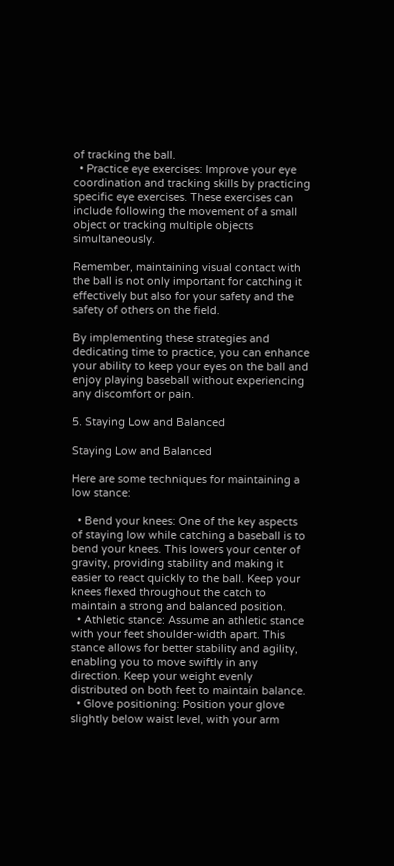of tracking the ball.
  • Practice eye exercises: Improve your eye coordination and tracking skills by practicing specific eye exercises. These exercises can include following the movement of a small object or tracking multiple objects simultaneously.

Remember, maintaining visual contact with the ball is not only important for catching it effectively but also for your safety and the safety of others on the field.

By implementing these strategies and dedicating time to practice, you can enhance your ability to keep your eyes on the ball and enjoy playing baseball without experiencing any discomfort or pain.

5. Staying Low and Balanced

Staying Low and Balanced

Here are some techniques for maintaining a low stance:

  • Bend your knees: One of the key aspects of staying low while catching a baseball is to bend your knees. This lowers your center of gravity, providing stability and making it easier to react quickly to the ball. Keep your knees flexed throughout the catch to maintain a strong and balanced position.
  • Athletic stance: Assume an athletic stance with your feet shoulder-width apart. This stance allows for better stability and agility, enabling you to move swiftly in any direction. Keep your weight evenly distributed on both feet to maintain balance.
  • Glove positioning: Position your glove slightly below waist level, with your arm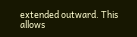extended outward. This allows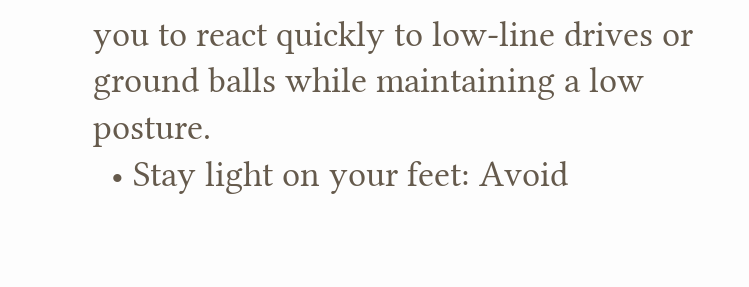you to react quickly to low-line drives or ground balls while maintaining a low posture.
  • Stay light on your feet: Avoid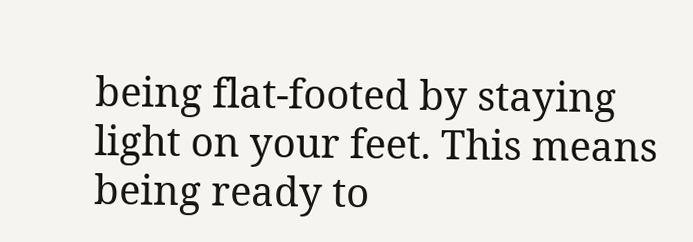being flat-footed by staying light on your feet. This means being ready to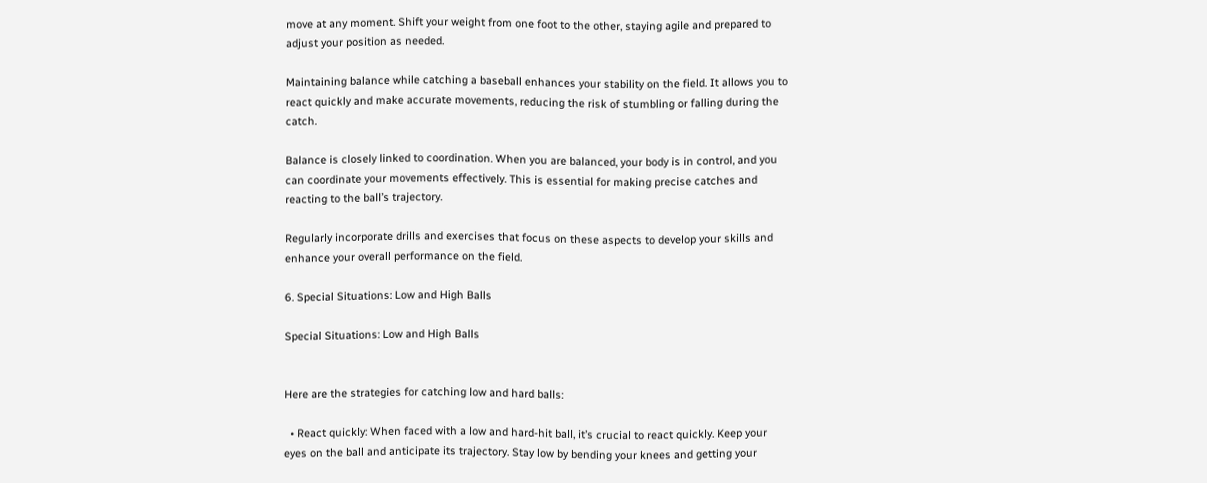move at any moment. Shift your weight from one foot to the other, staying agile and prepared to adjust your position as needed.

Maintaining balance while catching a baseball enhances your stability on the field. It allows you to react quickly and make accurate movements, reducing the risk of stumbling or falling during the catch.

Balance is closely linked to coordination. When you are balanced, your body is in control, and you can coordinate your movements effectively. This is essential for making precise catches and reacting to the ball’s trajectory.

Regularly incorporate drills and exercises that focus on these aspects to develop your skills and enhance your overall performance on the field.

6. Special Situations: Low and High Balls

Special Situations: Low and High Balls


Here are the strategies for catching low and hard balls:

  • React quickly: When faced with a low and hard-hit ball, it’s crucial to react quickly. Keep your eyes on the ball and anticipate its trajectory. Stay low by bending your knees and getting your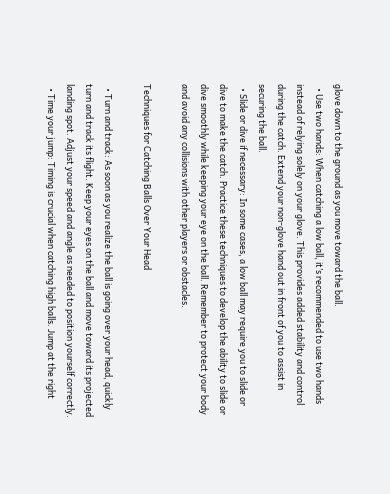glove down to the ground as you move toward the ball.
  • Use two hands: When catching a low ball, it’s recommended to use two hands instead of relying solely on your glove. This provides added stability and control during the catch. Extend your non-glove hand out in front of you to assist in securing the ball.
  • Slide or dive if necessary: In some cases, a low ball may require you to slide or dive to make the catch. Practice these techniques to develop the ability to slide or dive smoothly while keeping your eye on the ball. Remember to protect your body and avoid any collisions with other players or obstacles.

Techniques for Catching Balls Over Your Head

  • Turn and track: As soon as you realize the ball is going over your head, quickly turn and track its flight. Keep your eyes on the ball and move toward its projected landing spot. Adjust your speed and angle as needed to position yourself correctly.
  • Time your jump: Timing is crucial when catching high balls. Jump at the right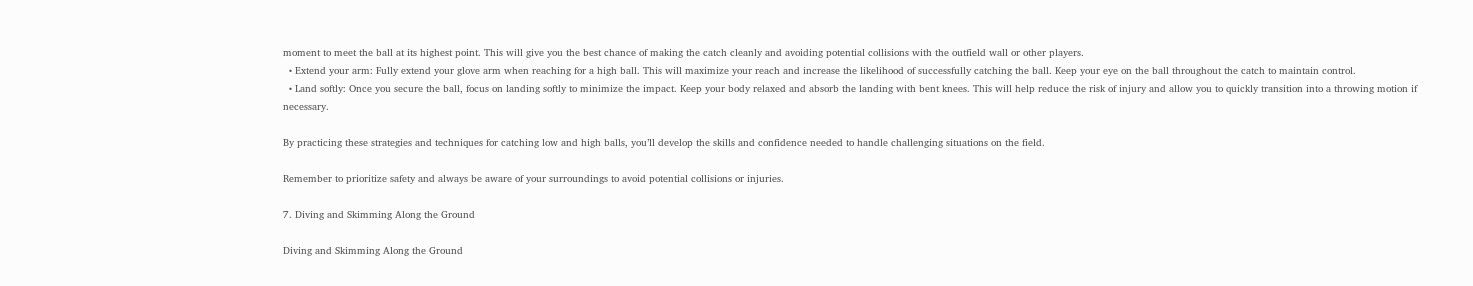moment to meet the ball at its highest point. This will give you the best chance of making the catch cleanly and avoiding potential collisions with the outfield wall or other players.
  • Extend your arm: Fully extend your glove arm when reaching for a high ball. This will maximize your reach and increase the likelihood of successfully catching the ball. Keep your eye on the ball throughout the catch to maintain control.
  • Land softly: Once you secure the ball, focus on landing softly to minimize the impact. Keep your body relaxed and absorb the landing with bent knees. This will help reduce the risk of injury and allow you to quickly transition into a throwing motion if necessary.

By practicing these strategies and techniques for catching low and high balls, you’ll develop the skills and confidence needed to handle challenging situations on the field.

Remember to prioritize safety and always be aware of your surroundings to avoid potential collisions or injuries.

7. Diving and Skimming Along the Ground

Diving and Skimming Along the Ground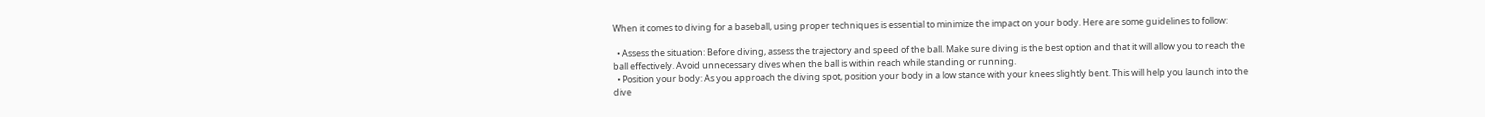When it comes to diving for a baseball, using proper techniques is essential to minimize the impact on your body. Here are some guidelines to follow:

  • Assess the situation: Before diving, assess the trajectory and speed of the ball. Make sure diving is the best option and that it will allow you to reach the ball effectively. Avoid unnecessary dives when the ball is within reach while standing or running.
  • Position your body: As you approach the diving spot, position your body in a low stance with your knees slightly bent. This will help you launch into the dive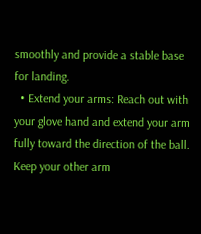smoothly and provide a stable base for landing.
  • Extend your arms: Reach out with your glove hand and extend your arm fully toward the direction of the ball. Keep your other arm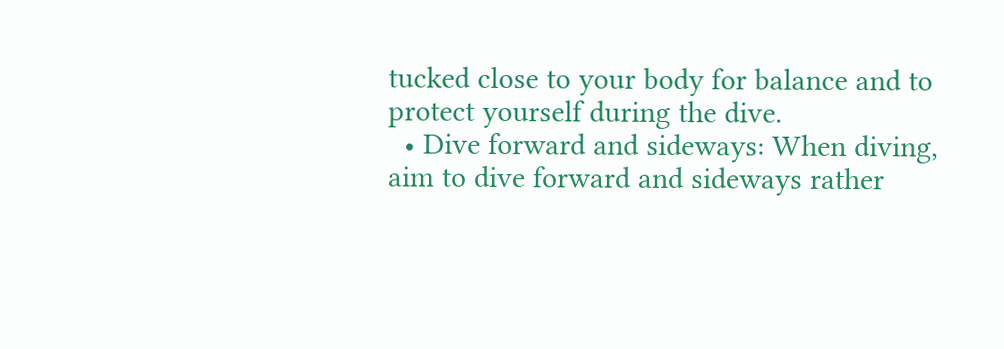tucked close to your body for balance and to protect yourself during the dive.
  • Dive forward and sideways: When diving, aim to dive forward and sideways rather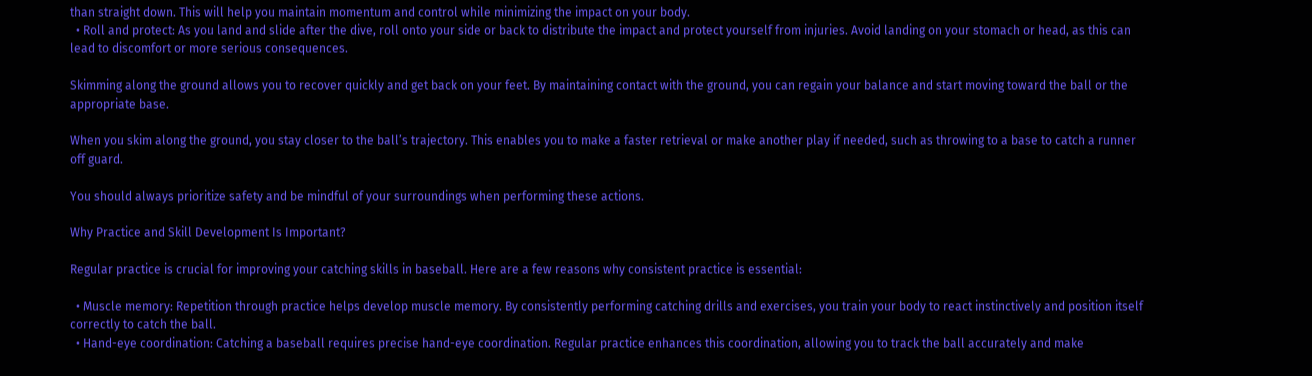than straight down. This will help you maintain momentum and control while minimizing the impact on your body.
  • Roll and protect: As you land and slide after the dive, roll onto your side or back to distribute the impact and protect yourself from injuries. Avoid landing on your stomach or head, as this can lead to discomfort or more serious consequences.

Skimming along the ground allows you to recover quickly and get back on your feet. By maintaining contact with the ground, you can regain your balance and start moving toward the ball or the appropriate base.

When you skim along the ground, you stay closer to the ball’s trajectory. This enables you to make a faster retrieval or make another play if needed, such as throwing to a base to catch a runner off guard.

You should always prioritize safety and be mindful of your surroundings when performing these actions.

Why Practice and Skill Development Is Important?

Regular practice is crucial for improving your catching skills in baseball. Here are a few reasons why consistent practice is essential:

  • Muscle memory: Repetition through practice helps develop muscle memory. By consistently performing catching drills and exercises, you train your body to react instinctively and position itself correctly to catch the ball.
  • Hand-eye coordination: Catching a baseball requires precise hand-eye coordination. Regular practice enhances this coordination, allowing you to track the ball accurately and make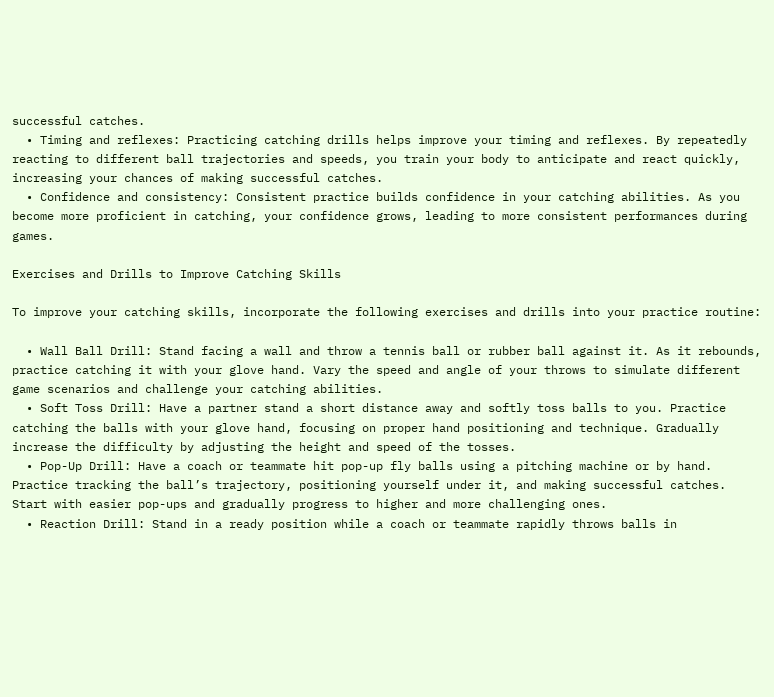successful catches.
  • Timing and reflexes: Practicing catching drills helps improve your timing and reflexes. By repeatedly reacting to different ball trajectories and speeds, you train your body to anticipate and react quickly, increasing your chances of making successful catches.
  • Confidence and consistency: Consistent practice builds confidence in your catching abilities. As you become more proficient in catching, your confidence grows, leading to more consistent performances during games.

Exercises and Drills to Improve Catching Skills

To improve your catching skills, incorporate the following exercises and drills into your practice routine:

  • Wall Ball Drill: Stand facing a wall and throw a tennis ball or rubber ball against it. As it rebounds, practice catching it with your glove hand. Vary the speed and angle of your throws to simulate different game scenarios and challenge your catching abilities.
  • Soft Toss Drill: Have a partner stand a short distance away and softly toss balls to you. Practice catching the balls with your glove hand, focusing on proper hand positioning and technique. Gradually increase the difficulty by adjusting the height and speed of the tosses.
  • Pop-Up Drill: Have a coach or teammate hit pop-up fly balls using a pitching machine or by hand. Practice tracking the ball’s trajectory, positioning yourself under it, and making successful catches. Start with easier pop-ups and gradually progress to higher and more challenging ones.
  • Reaction Drill: Stand in a ready position while a coach or teammate rapidly throws balls in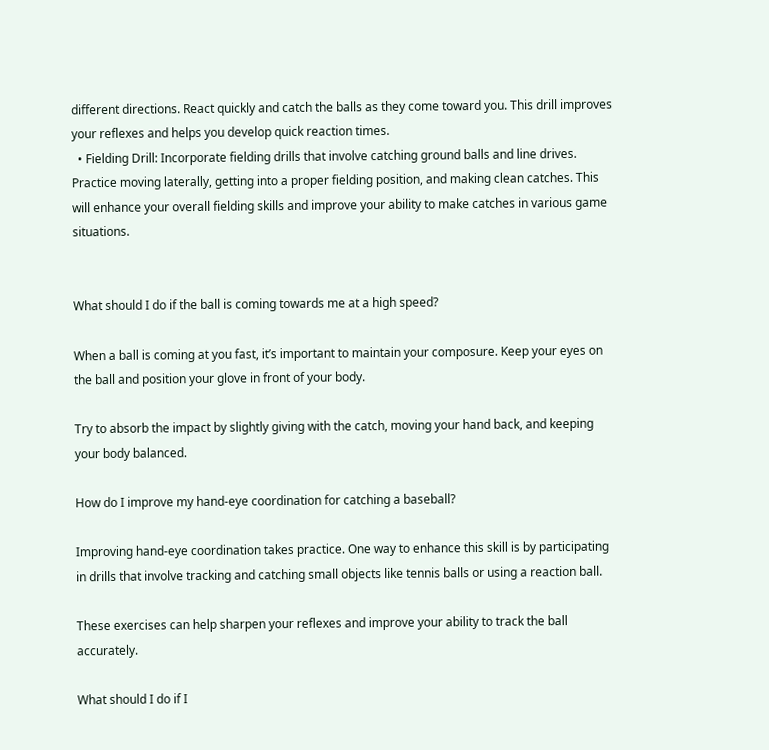different directions. React quickly and catch the balls as they come toward you. This drill improves your reflexes and helps you develop quick reaction times.
  • Fielding Drill: Incorporate fielding drills that involve catching ground balls and line drives. Practice moving laterally, getting into a proper fielding position, and making clean catches. This will enhance your overall fielding skills and improve your ability to make catches in various game situations.


What should I do if the ball is coming towards me at a high speed?

When a ball is coming at you fast, it’s important to maintain your composure. Keep your eyes on the ball and position your glove in front of your body.

Try to absorb the impact by slightly giving with the catch, moving your hand back, and keeping your body balanced.

How do I improve my hand-eye coordination for catching a baseball?

Improving hand-eye coordination takes practice. One way to enhance this skill is by participating in drills that involve tracking and catching small objects like tennis balls or using a reaction ball.

These exercises can help sharpen your reflexes and improve your ability to track the ball accurately.

What should I do if I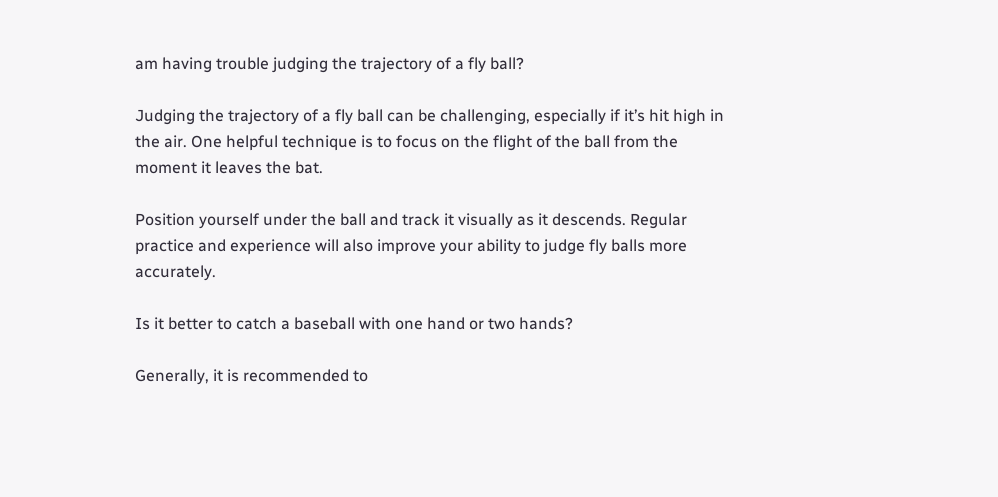am having trouble judging the trajectory of a fly ball?

Judging the trajectory of a fly ball can be challenging, especially if it’s hit high in the air. One helpful technique is to focus on the flight of the ball from the moment it leaves the bat.

Position yourself under the ball and track it visually as it descends. Regular practice and experience will also improve your ability to judge fly balls more accurately.

Is it better to catch a baseball with one hand or two hands?

Generally, it is recommended to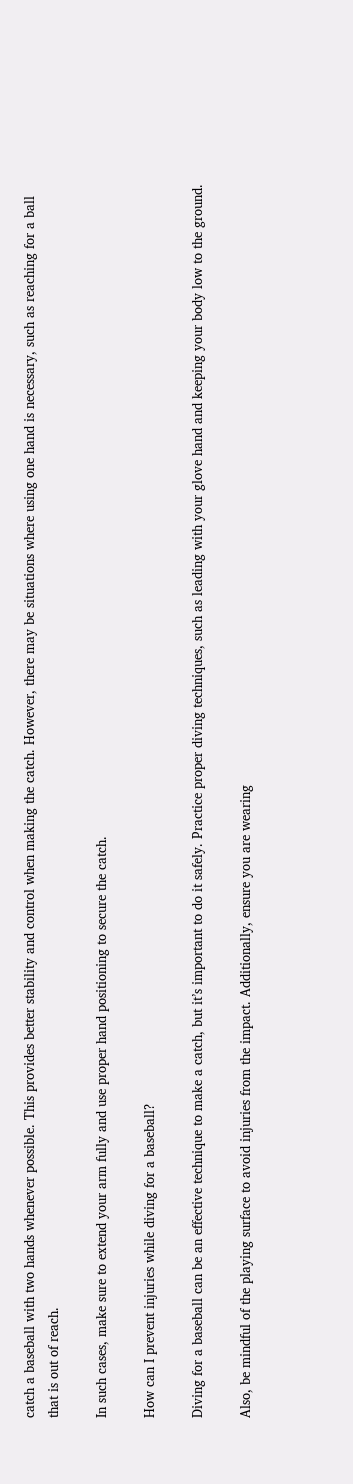catch a baseball with two hands whenever possible. This provides better stability and control when making the catch. However, there may be situations where using one hand is necessary, such as reaching for a ball that is out of reach.

In such cases, make sure to extend your arm fully and use proper hand positioning to secure the catch.

How can I prevent injuries while diving for a baseball?

Diving for a baseball can be an effective technique to make a catch, but it’s important to do it safely. Practice proper diving techniques, such as leading with your glove hand and keeping your body low to the ground.

Also, be mindful of the playing surface to avoid injuries from the impact. Additionally, ensure you are wearing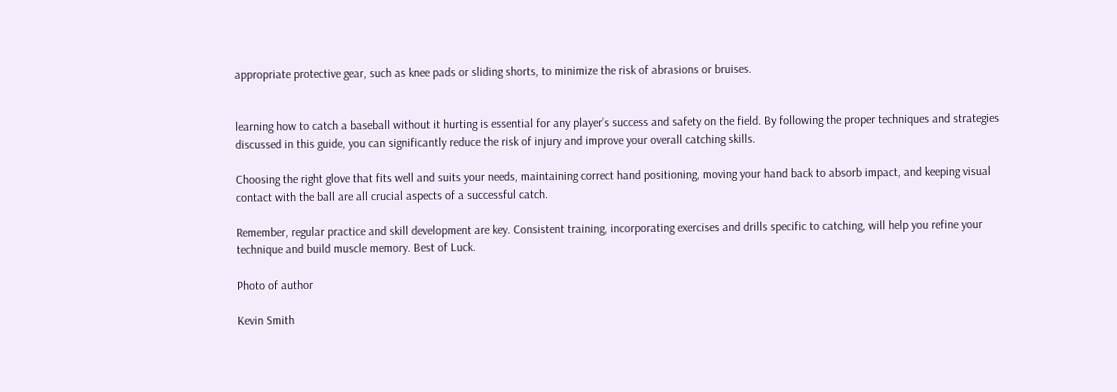appropriate protective gear, such as knee pads or sliding shorts, to minimize the risk of abrasions or bruises.


learning how to catch a baseball without it hurting is essential for any player’s success and safety on the field. By following the proper techniques and strategies discussed in this guide, you can significantly reduce the risk of injury and improve your overall catching skills.

Choosing the right glove that fits well and suits your needs, maintaining correct hand positioning, moving your hand back to absorb impact, and keeping visual contact with the ball are all crucial aspects of a successful catch.

Remember, regular practice and skill development are key. Consistent training, incorporating exercises and drills specific to catching, will help you refine your technique and build muscle memory. Best of Luck.

Photo of author

Kevin Smith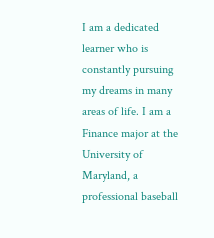I am a dedicated learner who is constantly pursuing my dreams in many areas of life. I am a Finance major at the University of Maryland, a professional baseball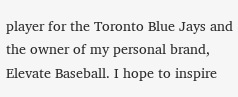player for the Toronto Blue Jays and the owner of my personal brand, Elevate Baseball. I hope to inspire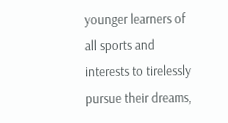younger learners of all sports and interests to tirelessly pursue their dreams,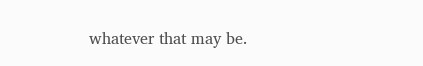whatever that may be.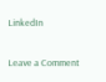LinkedIn

Leave a Comment